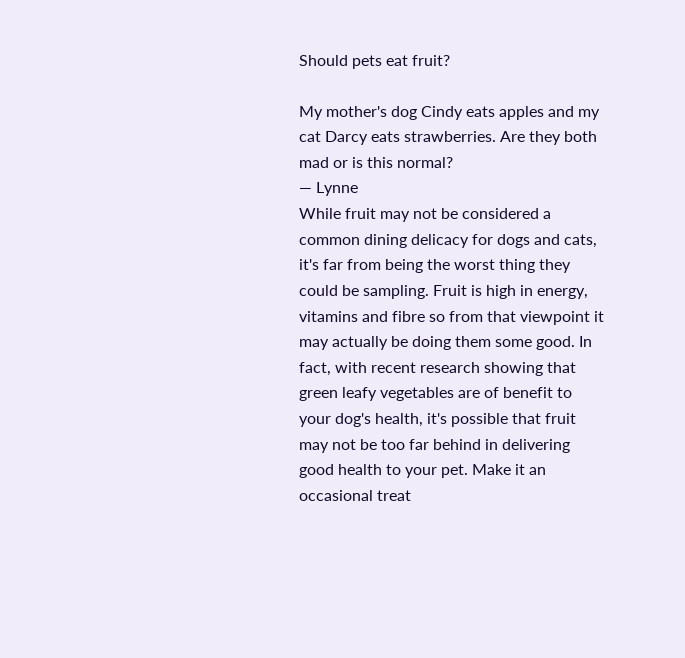Should pets eat fruit?

My mother's dog Cindy eats apples and my cat Darcy eats strawberries. Are they both mad or is this normal?
— Lynne
While fruit may not be considered a common dining delicacy for dogs and cats, it's far from being the worst thing they could be sampling. Fruit is high in energy, vitamins and fibre so from that viewpoint it may actually be doing them some good. In fact, with recent research showing that green leafy vegetables are of benefit to your dog's health, it's possible that fruit may not be too far behind in delivering good health to your pet. Make it an occasional treat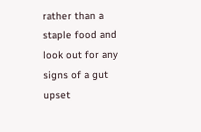rather than a staple food and look out for any signs of a gut upset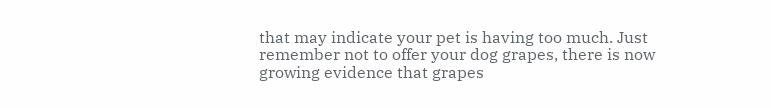that may indicate your pet is having too much. Just remember not to offer your dog grapes, there is now growing evidence that grapes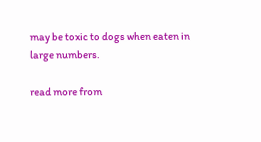may be toxic to dogs when eaten in large numbers.

read more from